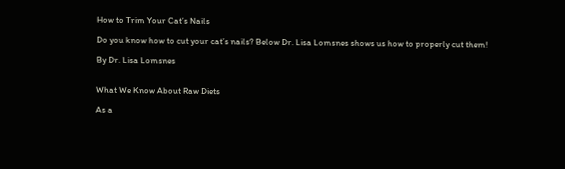How to Trim Your Cat’s Nails

Do you know how to cut your cat’s nails? Below Dr. Lisa Lomsnes shows us how to properly cut them!

By Dr. Lisa Lomsnes


What We Know About Raw Diets

As a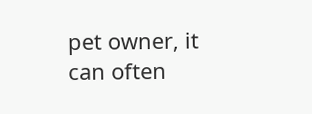pet owner, it can often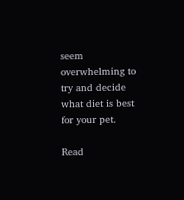seem overwhelming to try and decide what diet is best for your pet.

Read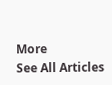More
See All Articles